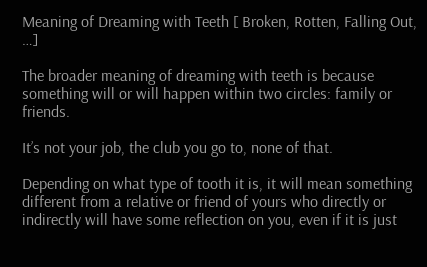Meaning of Dreaming with Teeth [ Broken, Rotten, Falling Out, …]

The broader meaning of dreaming with teeth is because something will or will happen within two circles: family or friends.

It’s not your job, the club you go to, none of that.

Depending on what type of tooth it is, it will mean something different from a relative or friend of yours who directly or indirectly will have some reflection on you, even if it is just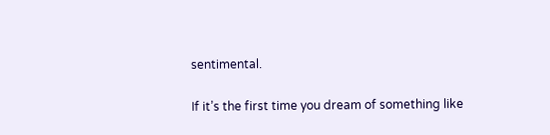sentimental.

If it’s the first time you dream of something like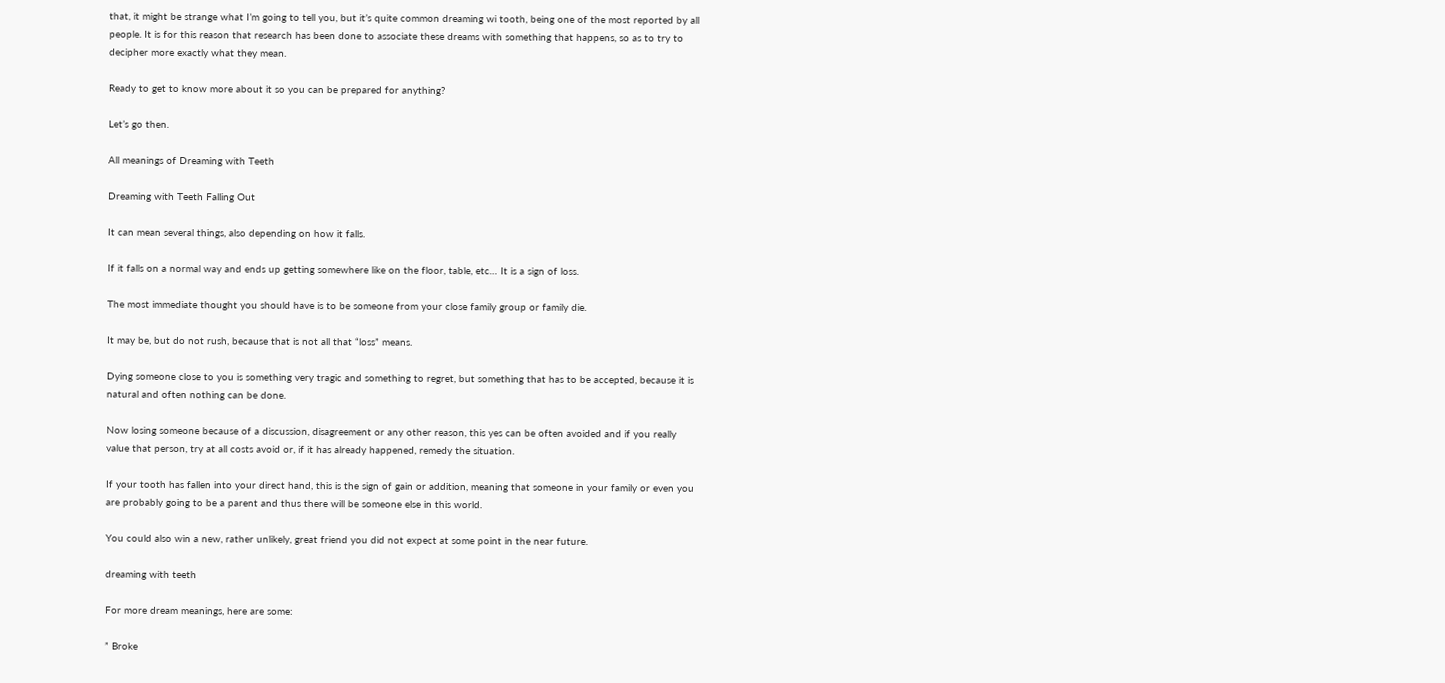that, it might be strange what I’m going to tell you, but it’s quite common dreaming wi tooth, being one of the most reported by all people. It is for this reason that research has been done to associate these dreams with something that happens, so as to try to decipher more exactly what they mean.

Ready to get to know more about it so you can be prepared for anything?

Let’s go then.

All meanings of Dreaming with Teeth

Dreaming with Teeth Falling Out

It can mean several things, also depending on how it falls.

If it falls on a normal way and ends up getting somewhere like on the floor, table, etc… It is a sign of loss.

The most immediate thought you should have is to be someone from your close family group or family die.

It may be, but do not rush, because that is not all that “loss” means.

Dying someone close to you is something very tragic and something to regret, but something that has to be accepted, because it is natural and often nothing can be done.

Now losing someone because of a discussion, disagreement or any other reason, this yes can be often avoided and if you really value that person, try at all costs avoid or, if it has already happened, remedy the situation.

If your tooth has fallen into your direct hand, this is the sign of gain or addition, meaning that someone in your family or even you are probably going to be a parent and thus there will be someone else in this world.

You could also win a new, rather unlikely, great friend you did not expect at some point in the near future.

dreaming with teeth

For more dream meanings, here are some:

” Broke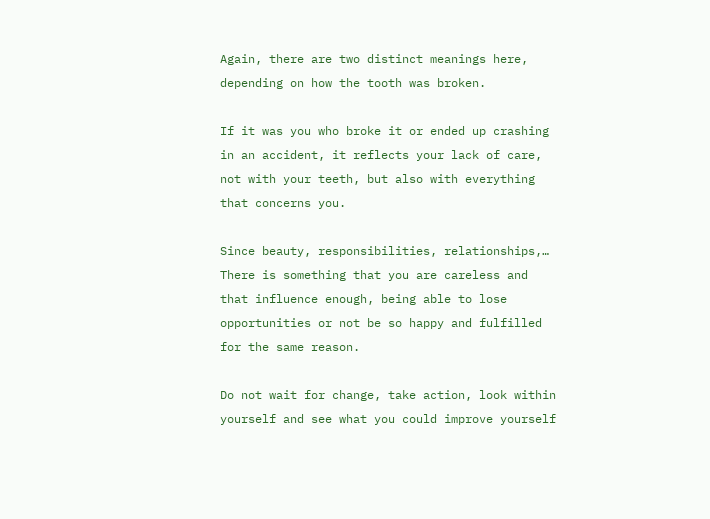Again, there are two distinct meanings here, depending on how the tooth was broken.

If it was you who broke it or ended up crashing in an accident, it reflects your lack of care, not with your teeth, but also with everything that concerns you.

Since beauty, responsibilities, relationships,… There is something that you are careless and that influence enough, being able to lose opportunities or not be so happy and fulfilled for the same reason.

Do not wait for change, take action, look within yourself and see what you could improve yourself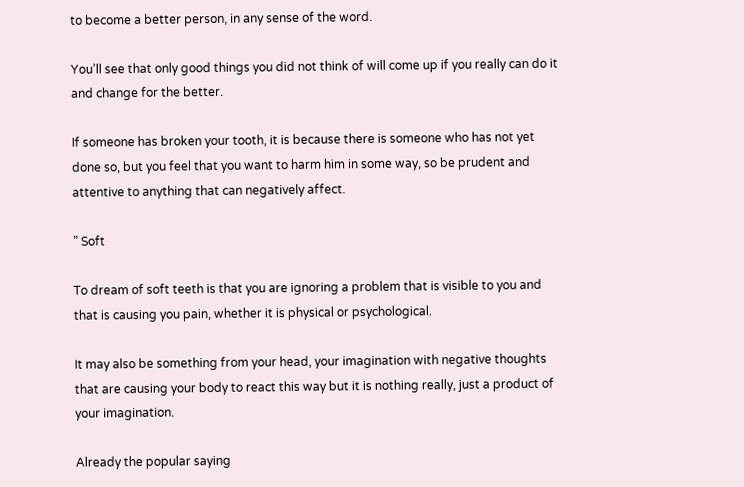to become a better person, in any sense of the word.

You’ll see that only good things you did not think of will come up if you really can do it and change for the better.

If someone has broken your tooth, it is because there is someone who has not yet done so, but you feel that you want to harm him in some way, so be prudent and attentive to anything that can negatively affect.

” Soft

To dream of soft teeth is that you are ignoring a problem that is visible to you and that is causing you pain, whether it is physical or psychological.

It may also be something from your head, your imagination with negative thoughts that are causing your body to react this way but it is nothing really, just a product of your imagination.

Already the popular saying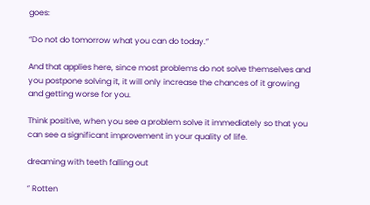goes:

“Do not do tomorrow what you can do today.”

And that applies here, since most problems do not solve themselves and you postpone solving it, it will only increase the chances of it growing and getting worse for you.

Think positive, when you see a problem solve it immediately so that you can see a significant improvement in your quality of life.

dreaming with teeth falling out

” Rotten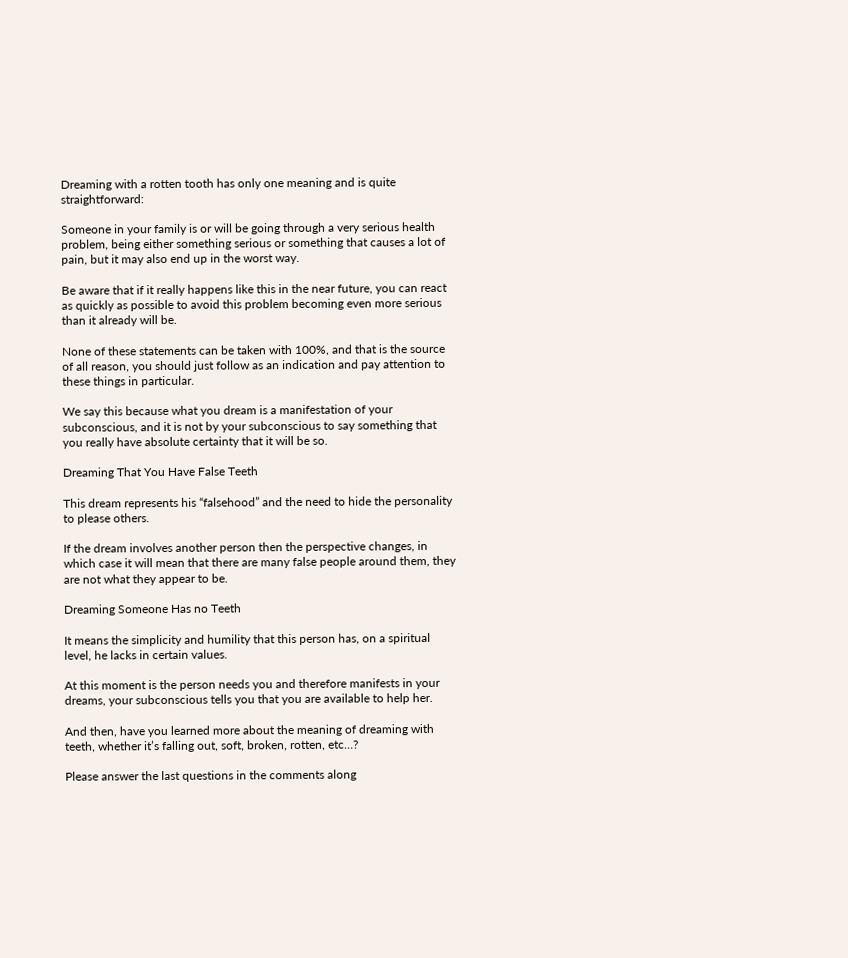Dreaming with a rotten tooth has only one meaning and is quite straightforward:

Someone in your family is or will be going through a very serious health problem, being either something serious or something that causes a lot of pain, but it may also end up in the worst way.

Be aware that if it really happens like this in the near future, you can react as quickly as possible to avoid this problem becoming even more serious than it already will be.

None of these statements can be taken with 100%, and that is the source of all reason, you should just follow as an indication and pay attention to these things in particular.

We say this because what you dream is a manifestation of your subconscious, and it is not by your subconscious to say something that you really have absolute certainty that it will be so.

Dreaming That You Have False Teeth

This dream represents his “falsehood” and the need to hide the personality to please others.

If the dream involves another person then the perspective changes, in which case it will mean that there are many false people around them, they are not what they appear to be.

Dreaming Someone Has no Teeth

It means the simplicity and humility that this person has, on a spiritual level, he lacks in certain values.

At this moment is the person needs you and therefore manifests in your dreams, your subconscious tells you that you are available to help her.

And then, have you learned more about the meaning of dreaming with teeth, whether it’s falling out, soft, broken, rotten, etc…?

Please answer the last questions in the comments along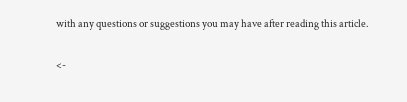with any questions or suggestions you may have after reading this article.

<-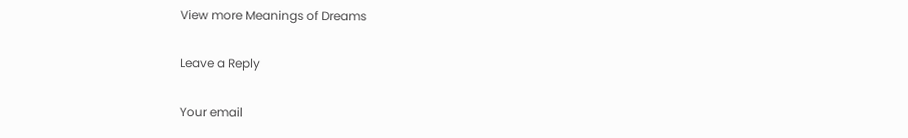View more Meanings of Dreams

Leave a Reply

Your email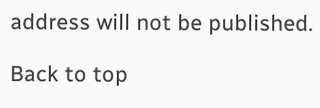address will not be published.

Back to top